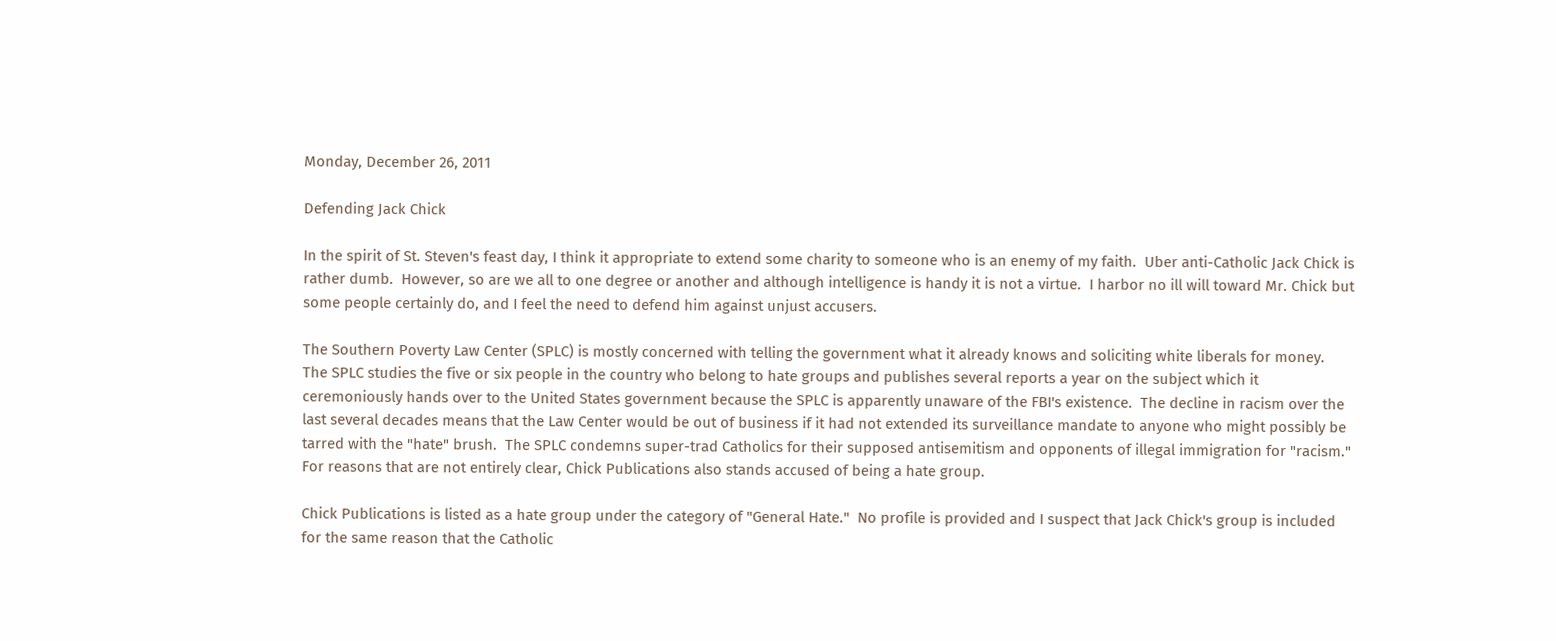Monday, December 26, 2011

Defending Jack Chick

In the spirit of St. Steven's feast day, I think it appropriate to extend some charity to someone who is an enemy of my faith.  Uber anti-Catholic Jack Chick is rather dumb.  However, so are we all to one degree or another and although intelligence is handy it is not a virtue.  I harbor no ill will toward Mr. Chick but some people certainly do, and I feel the need to defend him against unjust accusers.

The Southern Poverty Law Center (SPLC) is mostly concerned with telling the government what it already knows and soliciting white liberals for money.  The SPLC studies the five or six people in the country who belong to hate groups and publishes several reports a year on the subject which it ceremoniously hands over to the United States government because the SPLC is apparently unaware of the FBI's existence.  The decline in racism over the last several decades means that the Law Center would be out of business if it had not extended its surveillance mandate to anyone who might possibly be tarred with the "hate" brush.  The SPLC condemns super-trad Catholics for their supposed antisemitism and opponents of illegal immigration for "racism."  For reasons that are not entirely clear, Chick Publications also stands accused of being a hate group.

Chick Publications is listed as a hate group under the category of "General Hate."  No profile is provided and I suspect that Jack Chick's group is included for the same reason that the Catholic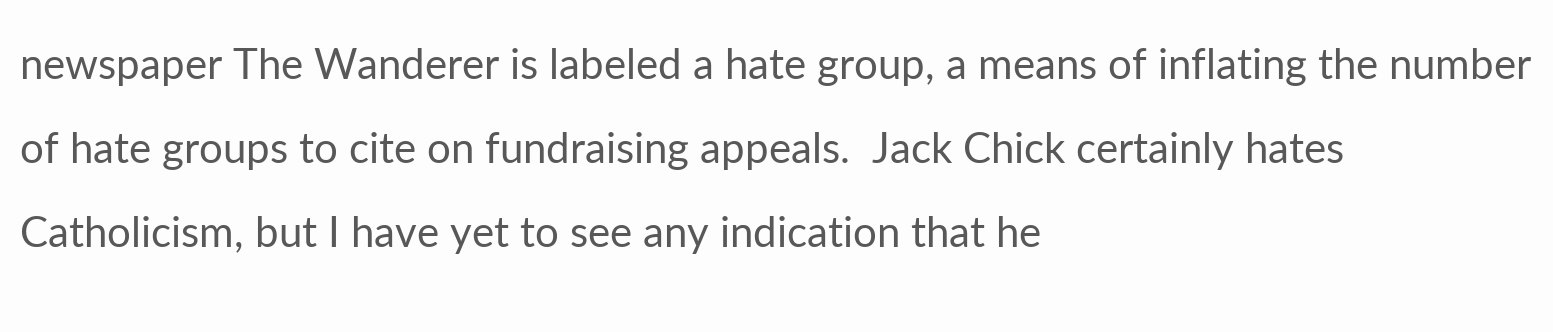newspaper The Wanderer is labeled a hate group, a means of inflating the number of hate groups to cite on fundraising appeals.  Jack Chick certainly hates Catholicism, but I have yet to see any indication that he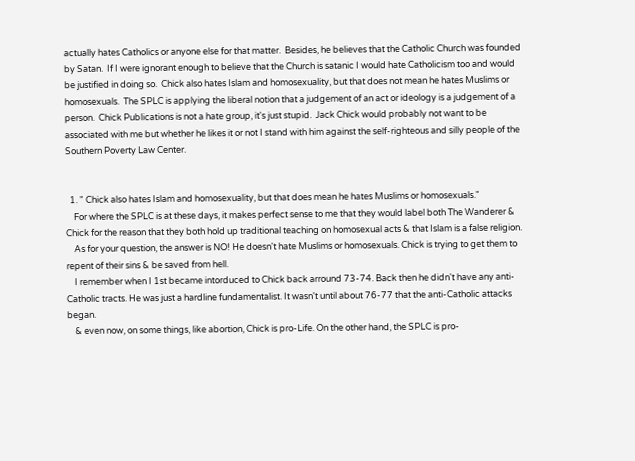actually hates Catholics or anyone else for that matter.  Besides, he believes that the Catholic Church was founded by Satan.  If I were ignorant enough to believe that the Church is satanic I would hate Catholicism too and would be justified in doing so.  Chick also hates Islam and homosexuality, but that does not mean he hates Muslims or homosexuals.  The SPLC is applying the liberal notion that a judgement of an act or ideology is a judgement of a person.  Chick Publications is not a hate group, it's just stupid.  Jack Chick would probably not want to be associated with me but whether he likes it or not I stand with him against the self-righteous and silly people of the Southern Poverty Law Center.


  1. " Chick also hates Islam and homosexuality, but that does mean he hates Muslims or homosexuals."
    For where the SPLC is at these days, it makes perfect sense to me that they would label both The Wanderer & Chick for the reason that they both hold up traditional teaching on homosexual acts & that Islam is a false religion.
    As for your question, the answer is NO! He doesn't hate Muslims or homosexuals. Chick is trying to get them to repent of their sins & be saved from hell.
    I remember when I 1st became intorduced to Chick back arround 73-74. Back then he didn't have any anti-Catholic tracts. He was just a hardline fundamentalist. It wasn't until about 76-77 that the anti-Catholic attacks began.
    & even now, on some things, like abortion, Chick is pro-Life. On the other hand, the SPLC is pro-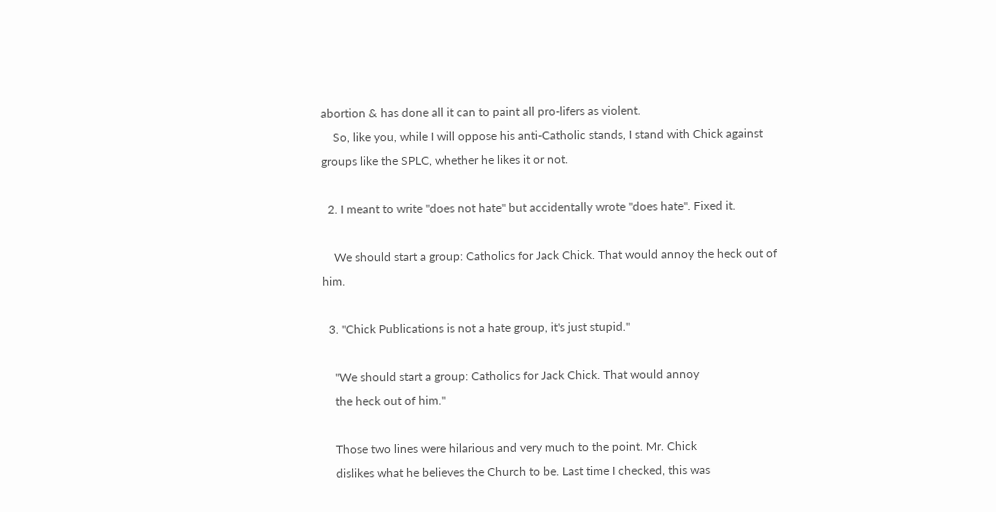abortion & has done all it can to paint all pro-lifers as violent.
    So, like you, while I will oppose his anti-Catholic stands, I stand with Chick against groups like the SPLC, whether he likes it or not.

  2. I meant to write "does not hate" but accidentally wrote "does hate". Fixed it.

    We should start a group: Catholics for Jack Chick. That would annoy the heck out of him.

  3. "Chick Publications is not a hate group, it's just stupid."

    "We should start a group: Catholics for Jack Chick. That would annoy
    the heck out of him."

    Those two lines were hilarious and very much to the point. Mr. Chick
    dislikes what he believes the Church to be. Last time I checked, this was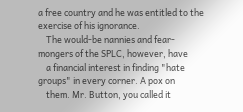a free country and he was entitled to the exercise of his ignorance.
    The would-be nannies and fear-mongers of the SPLC, however, have
    a financial interest in finding "hate groups" in every corner. A pox on
    them. Mr. Button, you called it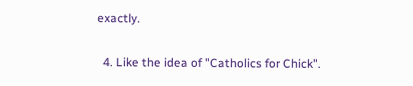exactly.

  4. Like the idea of "Catholics for Chick".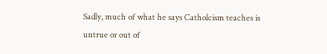Sadly, much of what he says Catholcism teaches is untrue or out of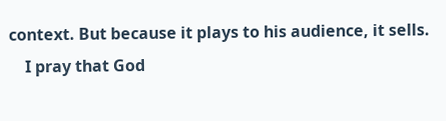context. But because it plays to his audience, it sells.
    I pray that God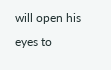will open his eyes to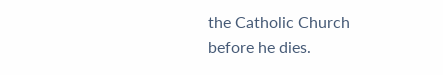the Catholic Church before he dies.